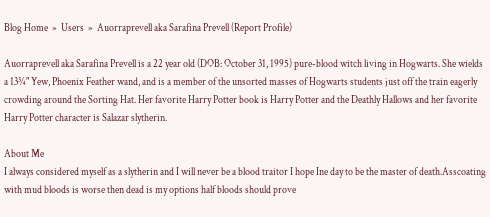Blog Home  »  Users  »  Auorraprevell aka Sarafina Prevell (Report Profile)

Auorraprevell aka Sarafina Prevell is a 22 year old (DOB: October 31, 1995) pure-blood witch living in Hogwarts. She wields a 13¾" Yew, Phoenix Feather wand, and is a member of the unsorted masses of Hogwarts students just off the train eagerly crowding around the Sorting Hat. Her favorite Harry Potter book is Harry Potter and the Deathly Hallows and her favorite Harry Potter character is Salazar slytherin.

About Me
I always considered myself as a slytherin and I will never be a blood traitor I hope Ine day to be the master of death.Asscoating with mud bloods is worse then dead is my options half bloods should prove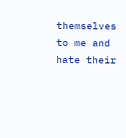themselves to me and hate their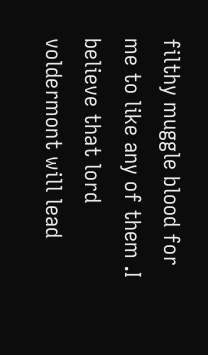filthy muggle blood for me to like any of them .I believe that lord voldermont will lead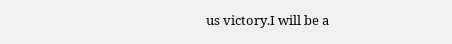us victory.I will be a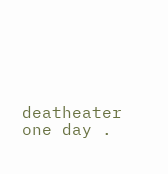deatheater one day .